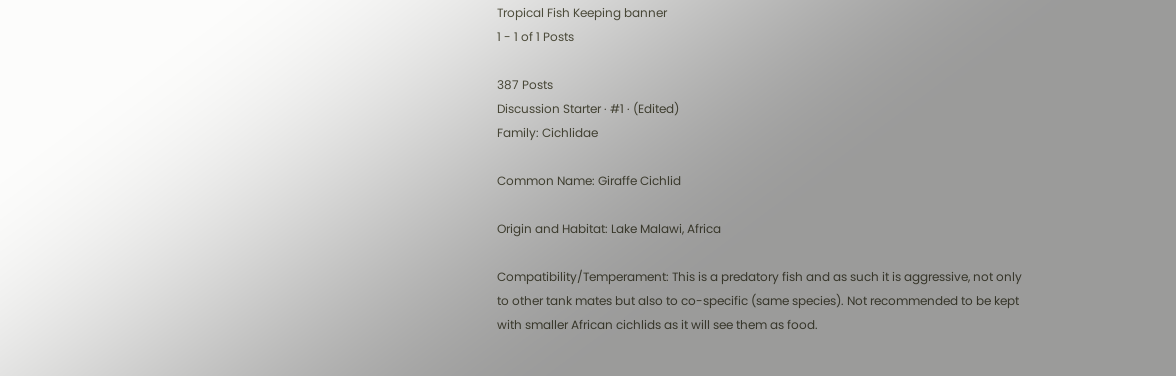Tropical Fish Keeping banner
1 - 1 of 1 Posts

387 Posts
Discussion Starter · #1 · (Edited)
Family: Cichlidae

Common Name: Giraffe Cichlid

Origin and Habitat: Lake Malawi, Africa

Compatibility/Temperament: This is a predatory fish and as such it is aggressive, not only to other tank mates but also to co-specific (same species). Not recommended to be kept with smaller African cichlids as it will see them as food.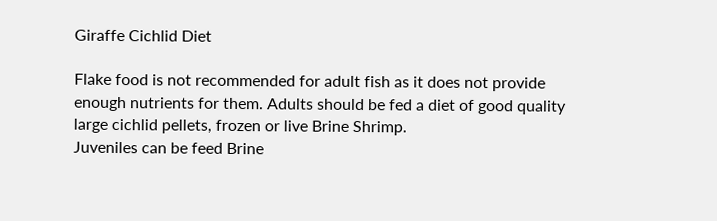Giraffe Cichlid Diet

Flake food is not recommended for adult fish as it does not provide enough nutrients for them. Adults should be fed a diet of good quality large cichlid pellets, frozen or live Brine Shrimp.
Juveniles can be feed Brine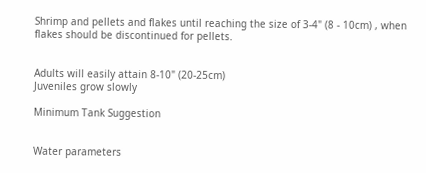Shrimp and pellets and flakes until reaching the size of 3-4" (8 - 10cm) , when flakes should be discontinued for pellets.


Adults will easily attain 8-10" (20-25cm)
Juveniles grow slowly

Minimum Tank Suggestion


Water parameters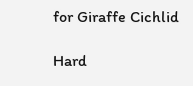for Giraffe Cichlid

Hard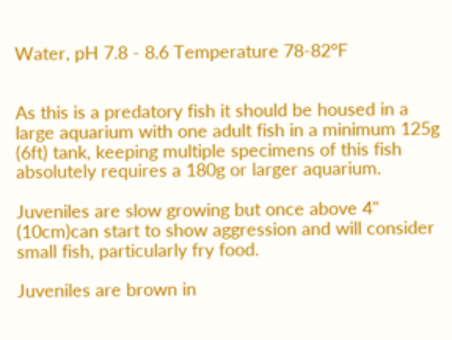Water, pH 7.8 - 8.6 Temperature 78-82°F


As this is a predatory fish it should be housed in a large aquarium with one adult fish in a minimum 125g (6ft) tank, keeping multiple specimens of this fish absolutely requires a 180g or larger aquarium.

Juveniles are slow growing but once above 4" (10cm)can start to show aggression and will consider small fish, particularly fry food.

Juveniles are brown in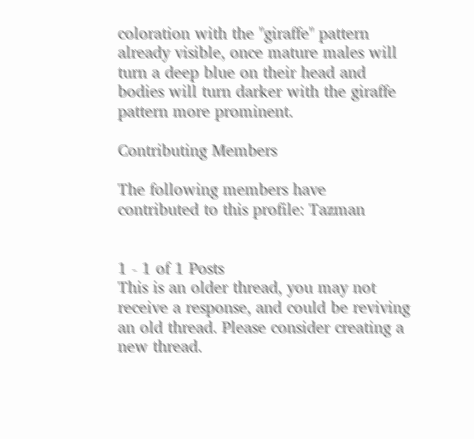coloration with the "giraffe" pattern already visible, once mature males will turn a deep blue on their head and bodies will turn darker with the giraffe pattern more prominent.

Contributing Members

The following members have contributed to this profile: Tazman


1 - 1 of 1 Posts
This is an older thread, you may not receive a response, and could be reviving an old thread. Please consider creating a new thread.